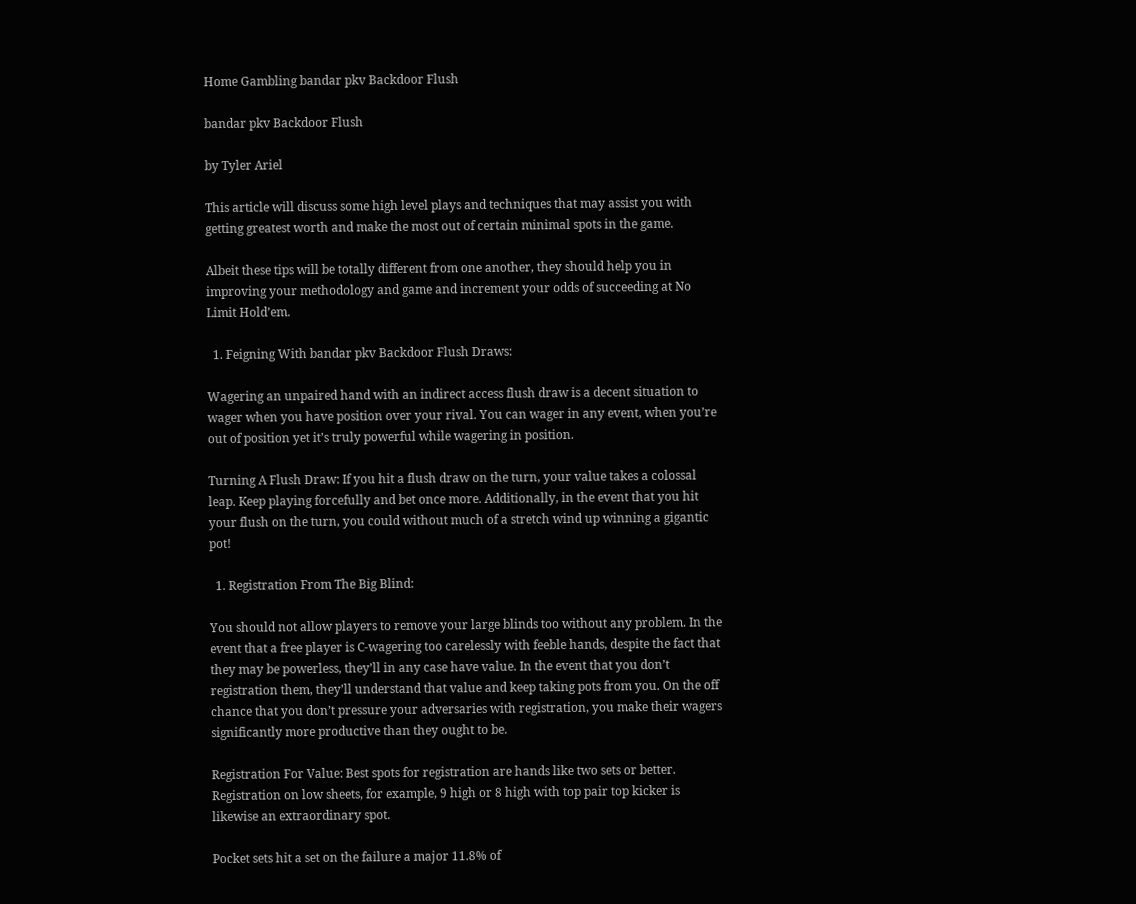Home Gambling bandar pkv Backdoor Flush

bandar pkv Backdoor Flush

by Tyler Ariel

This article will discuss some high level plays and techniques that may assist you with getting greatest worth and make the most out of certain minimal spots in the game.

Albeit these tips will be totally different from one another, they should help you in improving your methodology and game and increment your odds of succeeding at No Limit Hold’em.

  1. Feigning With bandar pkv Backdoor Flush Draws:

Wagering an unpaired hand with an indirect access flush draw is a decent situation to wager when you have position over your rival. You can wager in any event, when you’re out of position yet it’s truly powerful while wagering in position.

Turning A Flush Draw: If you hit a flush draw on the turn, your value takes a colossal leap. Keep playing forcefully and bet once more. Additionally, in the event that you hit your flush on the turn, you could without much of a stretch wind up winning a gigantic pot!

  1. Registration From The Big Blind:

You should not allow players to remove your large blinds too without any problem. In the event that a free player is C-wagering too carelessly with feeble hands, despite the fact that they may be powerless, they’ll in any case have value. In the event that you don’t registration them, they’ll understand that value and keep taking pots from you. On the off chance that you don’t pressure your adversaries with registration, you make their wagers significantly more productive than they ought to be.

Registration For Value: Best spots for registration are hands like two sets or better. Registration on low sheets, for example, 9 high or 8 high with top pair top kicker is likewise an extraordinary spot.

Pocket sets hit a set on the failure a major 11.8% of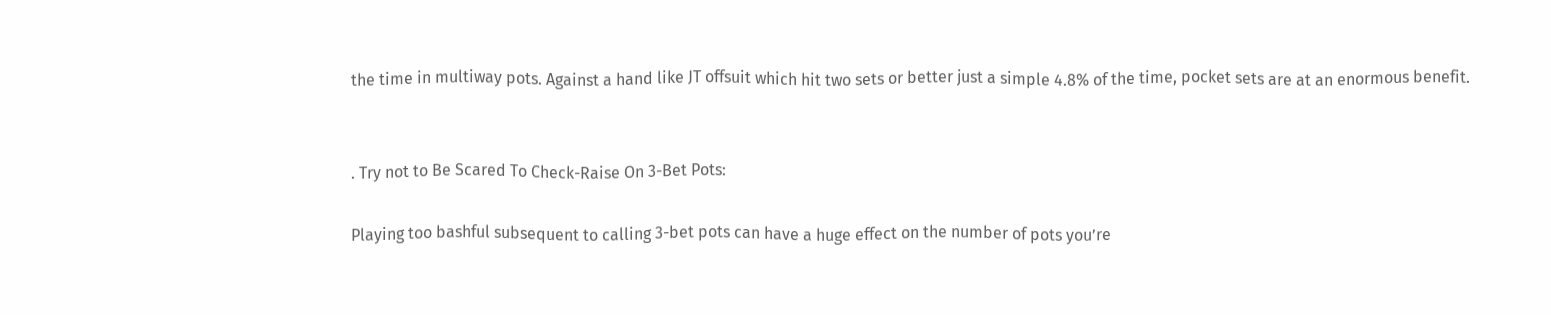the time in multiway pots. Against a hand like JT offsuit which hit two sets or better just a simple 4.8% of the time, pocket sets are at an enormous benefit.


. Try not to Be Scared To Check-Raise On 3-Bet Pots:

Playing too bashful subsequent to calling 3-bet pots can have a huge effect on the number of pots you’re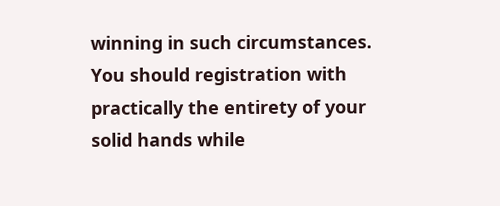winning in such circumstances. You should registration with practically the entirety of your solid hands while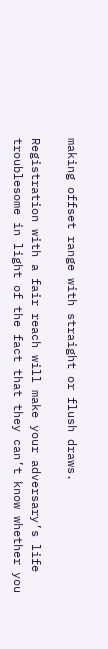making offset range with straight or flush draws.

Registration with a fair reach will make your adversary’s life troublesome in light of the fact that they can’t know whether you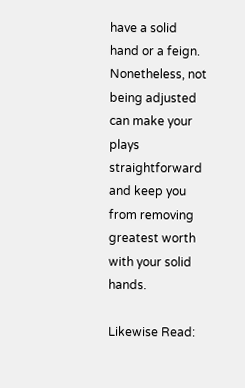have a solid hand or a feign. Nonetheless, not being adjusted can make your plays straightforward and keep you from removing greatest worth with your solid hands.

Likewise Read: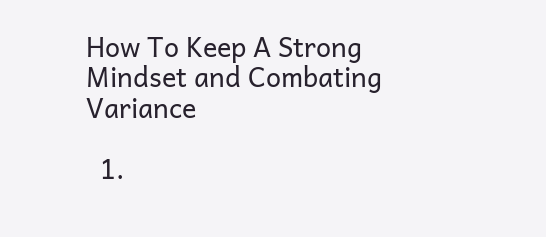How To Keep A Strong Mindset and Combating Variance

  1.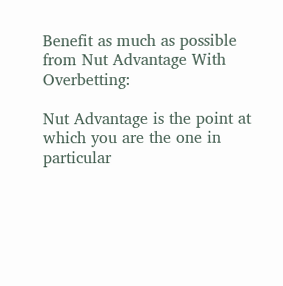Benefit as much as possible from Nut Advantage With Overbetting:

Nut Advantage is the point at which you are the one in particular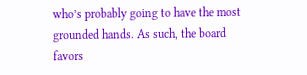who’s probably going to have the most grounded hands. As such, the board favors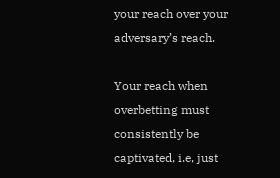your reach over your adversary’s reach.

Your reach when overbetting must consistently be captivated, i.e, just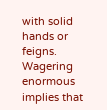with solid hands or feigns. Wagering enormous implies that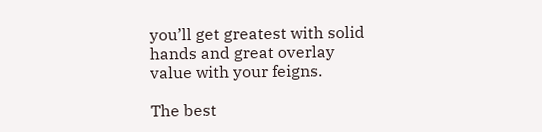you’ll get greatest with solid hands and great overlay value with your feigns.

The best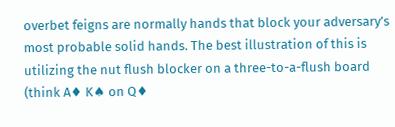overbet feigns are normally hands that block your adversary’s most probable solid hands. The best illustration of this is utilizing the nut flush blocker on a three-to-a-flush board (think A♦ K♠ on Q♦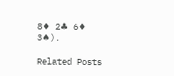8♦ 2♣ 6♦ 3♠).

Related Posts